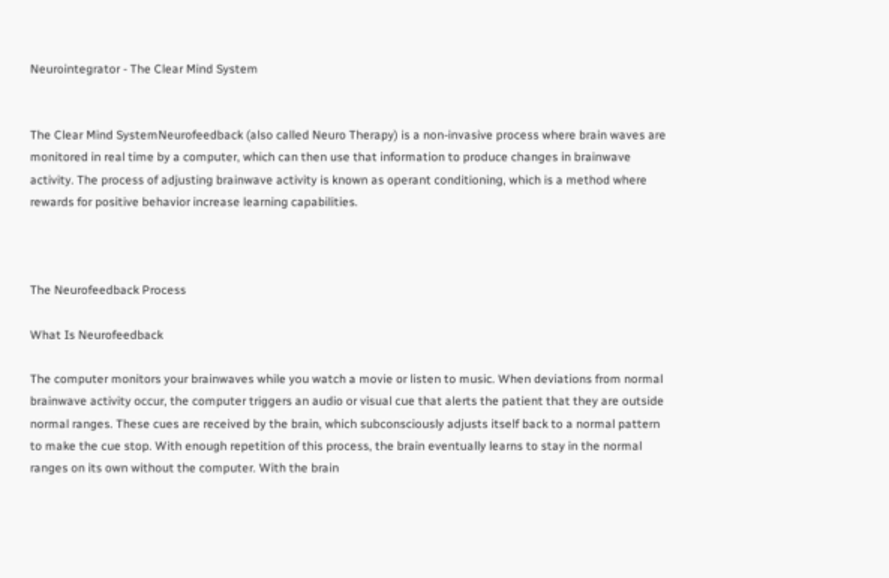Neurointegrator - The Clear Mind System


The Clear Mind SystemNeurofeedback (also called Neuro Therapy) is a non-invasive process where brain waves are monitored in real time by a computer, which can then use that information to produce changes in brainwave activity. The process of adjusting brainwave activity is known as operant conditioning, which is a method where rewards for positive behavior increase learning capabilities.



The Neurofeedback Process

What Is Neurofeedback

The computer monitors your brainwaves while you watch a movie or listen to music. When deviations from normal brainwave activity occur, the computer triggers an audio or visual cue that alerts the patient that they are outside normal ranges. These cues are received by the brain, which subconsciously adjusts itself back to a normal pattern to make the cue stop. With enough repetition of this process, the brain eventually learns to stay in the normal ranges on its own without the computer. With the brain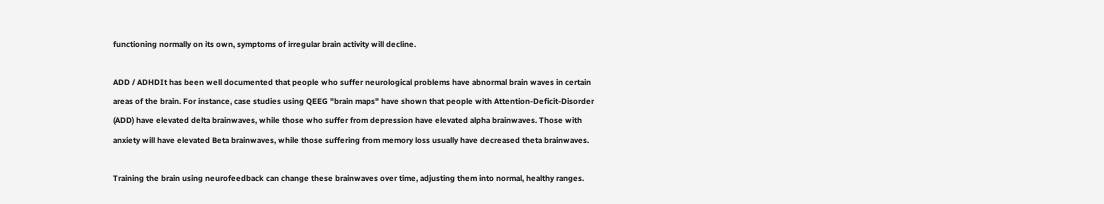functioning normally on its own, symptoms of irregular brain activity will decline.

ADD / ADHDIt has been well documented that people who suffer neurological problems have abnormal brain waves in certain areas of the brain. For instance, case studies using QEEG "brain maps" have shown that people with Attention-Deficit-Disorder (ADD) have elevated delta brainwaves, while those who suffer from depression have elevated alpha brainwaves. Those with anxiety will have elevated Beta brainwaves, while those suffering from memory loss usually have decreased theta brainwaves.

Training the brain using neurofeedback can change these brainwaves over time, adjusting them into normal, healthy ranges.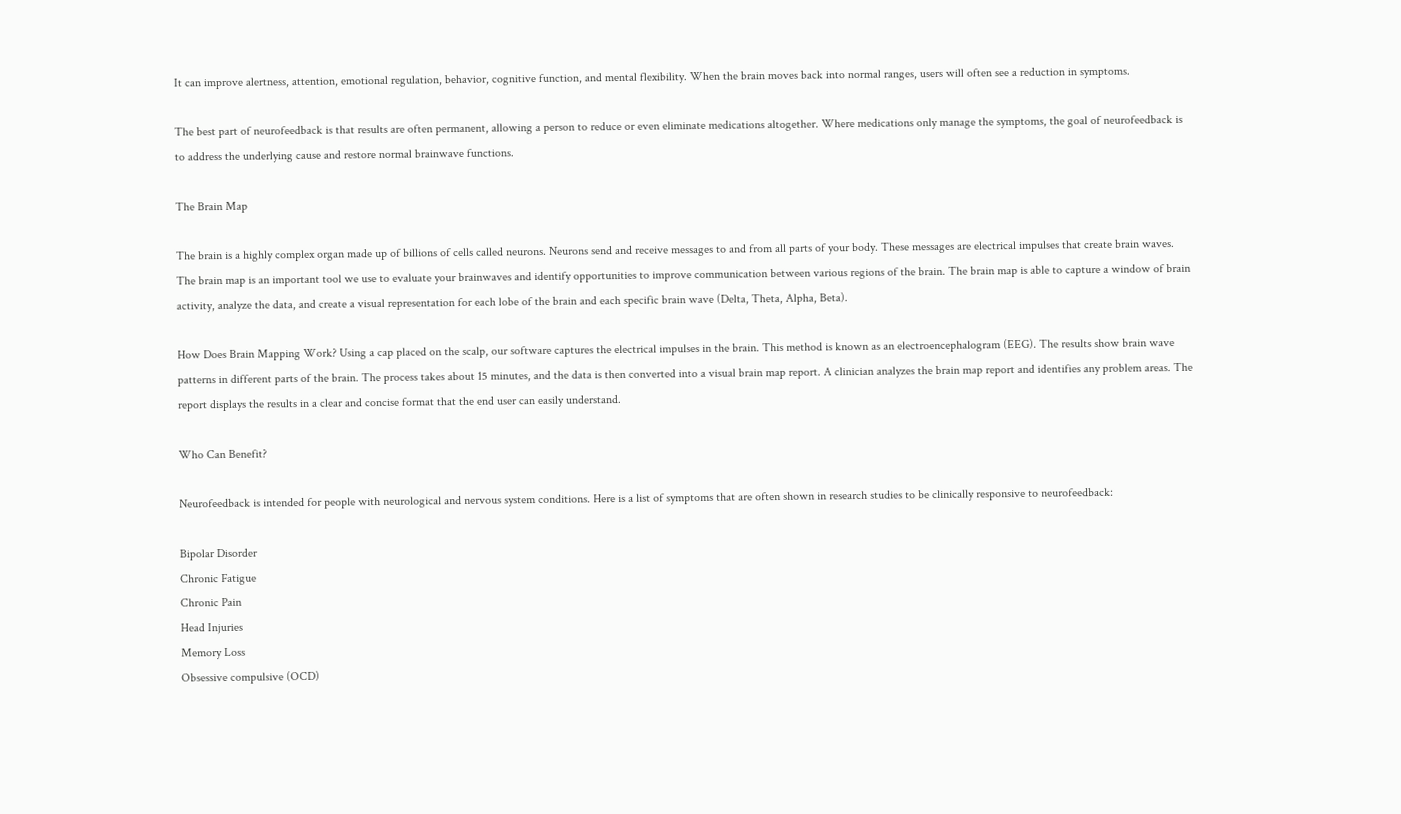It can improve alertness, attention, emotional regulation, behavior, cognitive function, and mental flexibility. When the brain moves back into normal ranges, users will often see a reduction in symptoms.

The best part of neurofeedback is that results are often permanent, allowing a person to reduce or even eliminate medications altogether. Where medications only manage the symptoms, the goal of neurofeedback is to address the underlying cause and restore normal brainwave functions.

The Brain Map

The brain is a highly complex organ made up of billions of cells called neurons. Neurons send and receive messages to and from all parts of your body. These messages are electrical impulses that create brain waves. The brain map is an important tool we use to evaluate your brainwaves and identify opportunities to improve communication between various regions of the brain. The brain map is able to capture a window of brain activity, analyze the data, and create a visual representation for each lobe of the brain and each specific brain wave (Delta, Theta, Alpha, Beta).

How Does Brain Mapping Work? Using a cap placed on the scalp, our software captures the electrical impulses in the brain. This method is known as an electroencephalogram (EEG). The results show brain wave patterns in different parts of the brain. The process takes about 15 minutes, and the data is then converted into a visual brain map report. A clinician analyzes the brain map report and identifies any problem areas. The report displays the results in a clear and concise format that the end user can easily understand.

Who Can Benefit?

Neurofeedback is intended for people with neurological and nervous system conditions. Here is a list of symptoms that are often shown in research studies to be clinically responsive to neurofeedback:

Bipolar Disorder
Chronic Fatigue
Chronic Pain
Head Injuries
Memory Loss
Obsessive compulsive (OCD)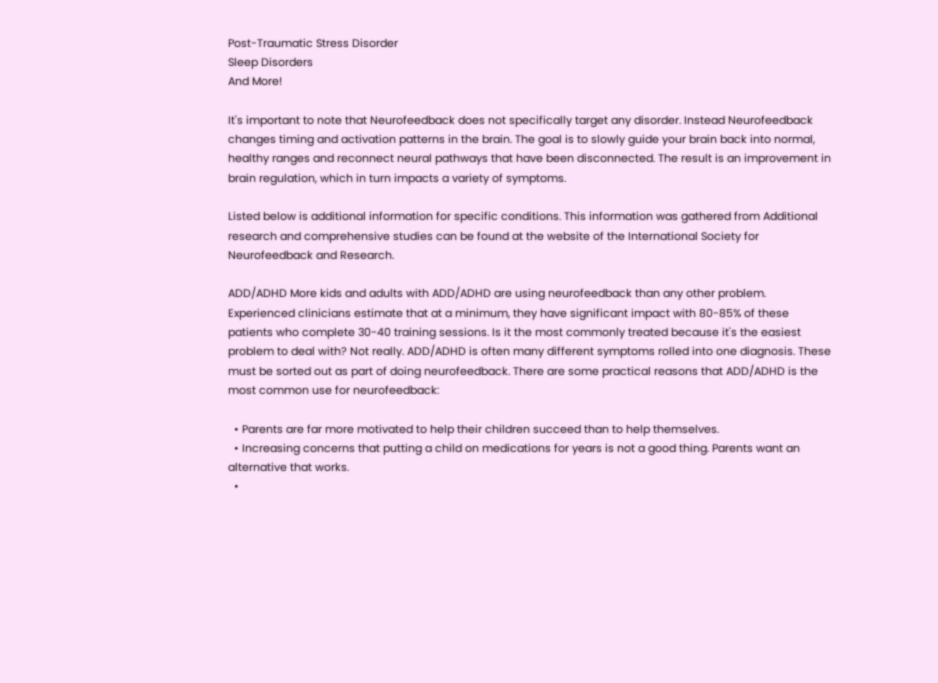Post-Traumatic Stress Disorder
Sleep Disorders
And More!

It's important to note that Neurofeedback does not specifically target any disorder. Instead Neurofeedback changes timing and activation patterns in the brain. The goal is to slowly guide your brain back into normal, healthy ranges and reconnect neural pathways that have been disconnected. The result is an improvement in brain regulation, which in turn impacts a variety of symptoms.

Listed below is additional information for specific conditions. This information was gathered from Additional research and comprehensive studies can be found at the website of the International Society for Neurofeedback and Research.

ADD/ADHD More kids and adults with ADD/ADHD are using neurofeedback than any other problem. Experienced clinicians estimate that at a minimum, they have significant impact with 80-85% of these patients who complete 30-40 training sessions. Is it the most commonly treated because it's the easiest problem to deal with? Not really. ADD/ADHD is often many different symptoms rolled into one diagnosis. These must be sorted out as part of doing neurofeedback. There are some practical reasons that ADD/ADHD is the most common use for neurofeedback:

  • Parents are far more motivated to help their children succeed than to help themselves.
  • Increasing concerns that putting a child on medications for years is not a good thing. Parents want an alternative that works.
  •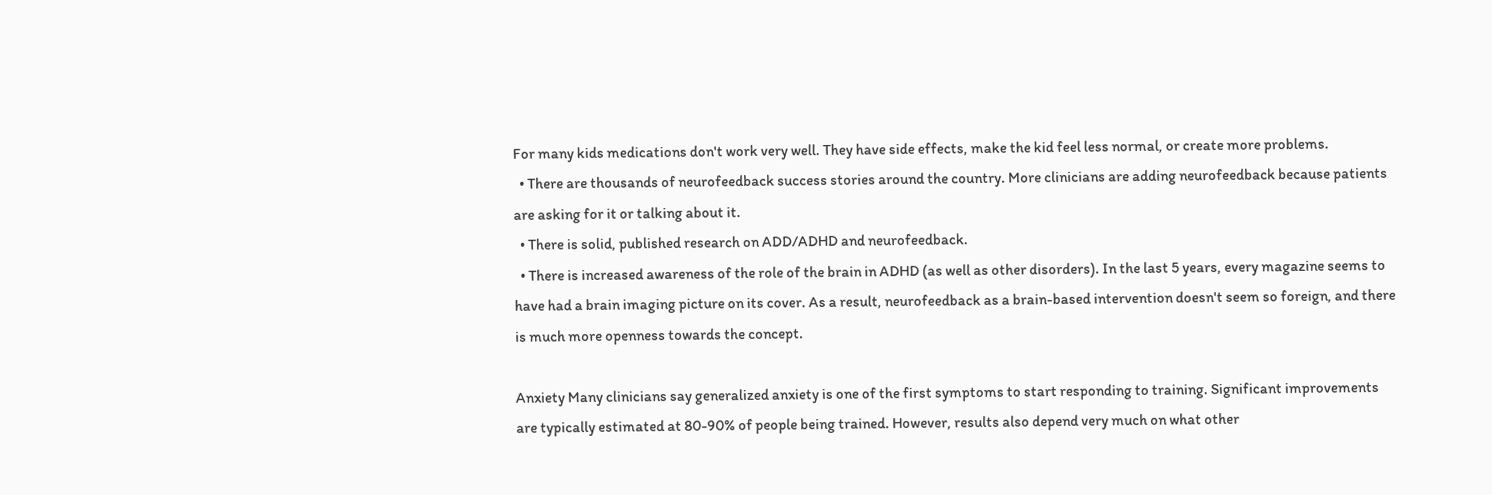For many kids medications don't work very well. They have side effects, make the kid feel less normal, or create more problems.
  • There are thousands of neurofeedback success stories around the country. More clinicians are adding neurofeedback because patients are asking for it or talking about it.
  • There is solid, published research on ADD/ADHD and neurofeedback.
  • There is increased awareness of the role of the brain in ADHD (as well as other disorders). In the last 5 years, every magazine seems to have had a brain imaging picture on its cover. As a result, neurofeedback as a brain-based intervention doesn't seem so foreign, and there is much more openness towards the concept.

Anxiety Many clinicians say generalized anxiety is one of the first symptoms to start responding to training. Significant improvements are typically estimated at 80-90% of people being trained. However, results also depend very much on what other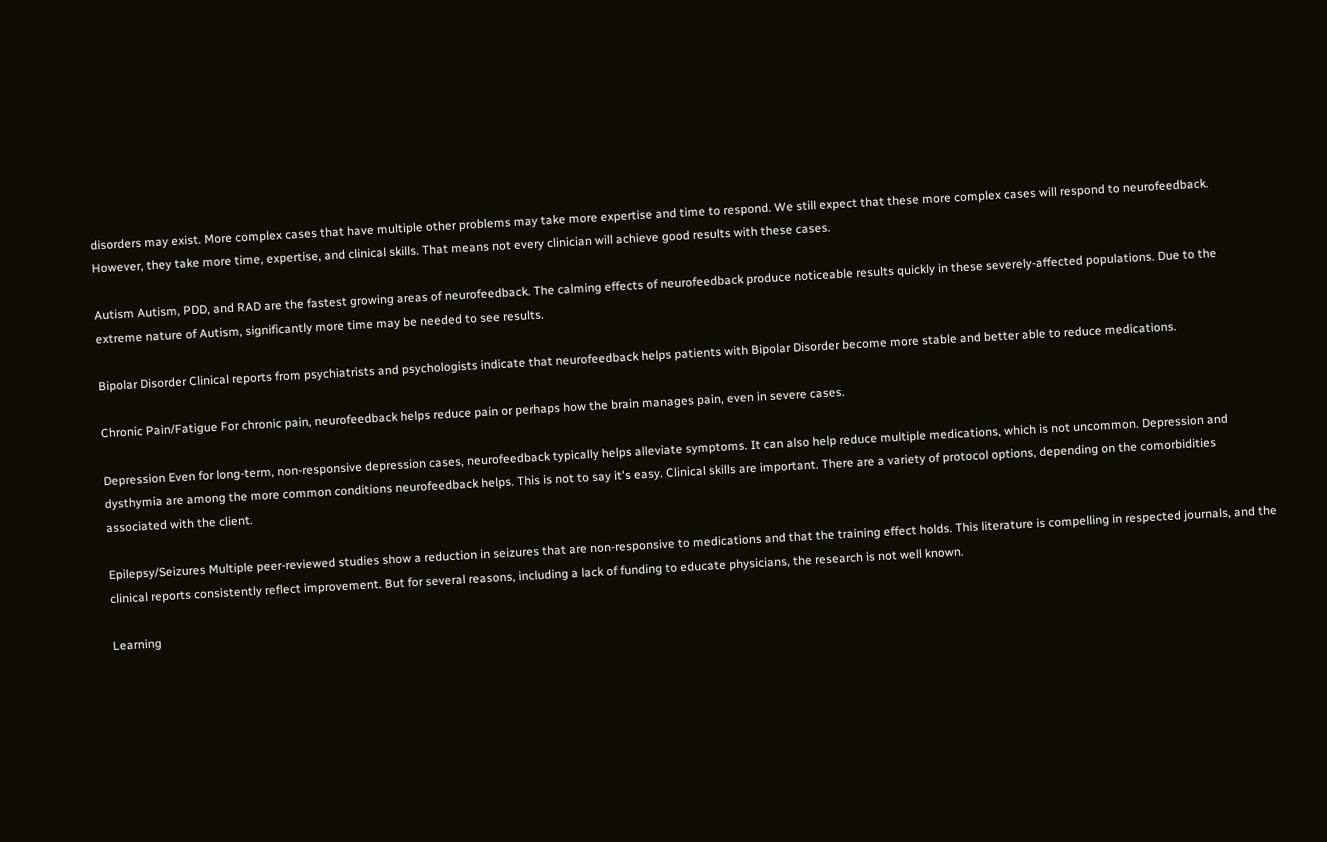disorders may exist. More complex cases that have multiple other problems may take more expertise and time to respond. We still expect that these more complex cases will respond to neurofeedback. However, they take more time, expertise, and clinical skills. That means not every clinician will achieve good results with these cases.

Autism Autism, PDD, and RAD are the fastest growing areas of neurofeedback. The calming effects of neurofeedback produce noticeable results quickly in these severely-affected populations. Due to the extreme nature of Autism, significantly more time may be needed to see results.

Bipolar Disorder Clinical reports from psychiatrists and psychologists indicate that neurofeedback helps patients with Bipolar Disorder become more stable and better able to reduce medications.

Chronic Pain/Fatigue For chronic pain, neurofeedback helps reduce pain or perhaps how the brain manages pain, even in severe cases.

Depression Even for long-term, non-responsive depression cases, neurofeedback typically helps alleviate symptoms. It can also help reduce multiple medications, which is not uncommon. Depression and dysthymia are among the more common conditions neurofeedback helps. This is not to say it's easy. Clinical skills are important. There are a variety of protocol options, depending on the comorbidities associated with the client.

Epilepsy/Seizures Multiple peer-reviewed studies show a reduction in seizures that are non-responsive to medications and that the training effect holds. This literature is compelling in respected journals, and the clinical reports consistently reflect improvement. But for several reasons, including a lack of funding to educate physicians, the research is not well known.

Learning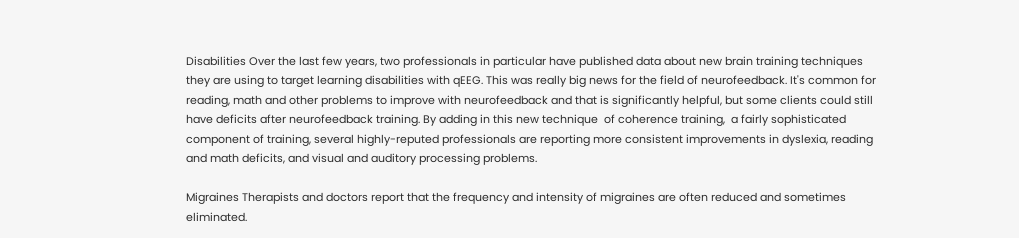Disabilities Over the last few years, two professionals in particular have published data about new brain training techniques they are using to target learning disabilities with qEEG. This was really big news for the field of neurofeedback. It's common for reading, math and other problems to improve with neurofeedback and that is significantly helpful, but some clients could still have deficits after neurofeedback training. By adding in this new technique  of coherence training,  a fairly sophisticated component of training, several highly-reputed professionals are reporting more consistent improvements in dyslexia, reading and math deficits, and visual and auditory processing problems.

Migraines Therapists and doctors report that the frequency and intensity of migraines are often reduced and sometimes eliminated.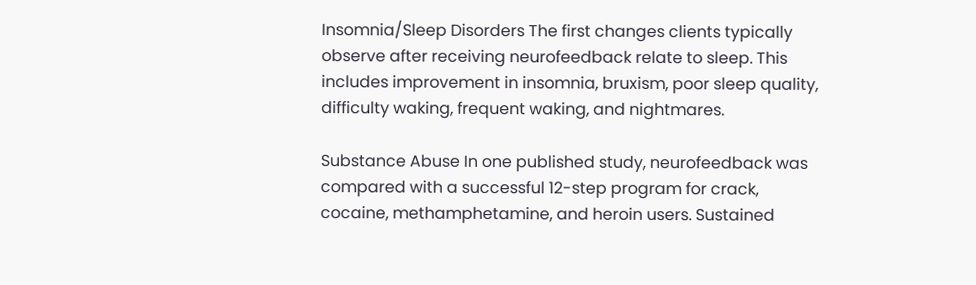Insomnia/Sleep Disorders The first changes clients typically observe after receiving neurofeedback relate to sleep. This includes improvement in insomnia, bruxism, poor sleep quality, difficulty waking, frequent waking, and nightmares.

Substance Abuse In one published study, neurofeedback was compared with a successful 12-step program for crack, cocaine, methamphetamine, and heroin users. Sustained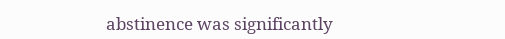abstinence was significantly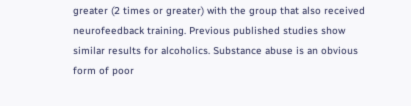greater (2 times or greater) with the group that also received neurofeedback training. Previous published studies show similar results for alcoholics. Substance abuse is an obvious form of poor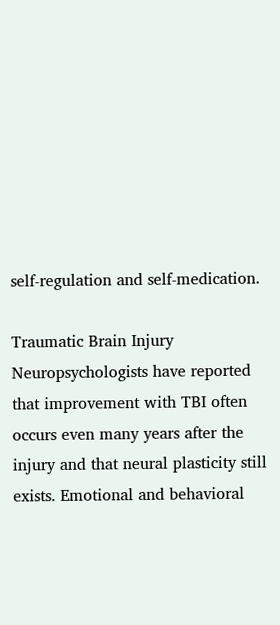self-regulation and self-medication.

Traumatic Brain Injury Neuropsychologists have reported that improvement with TBI often occurs even many years after the injury and that neural plasticity still exists. Emotional and behavioral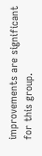improvements are significant for this group.